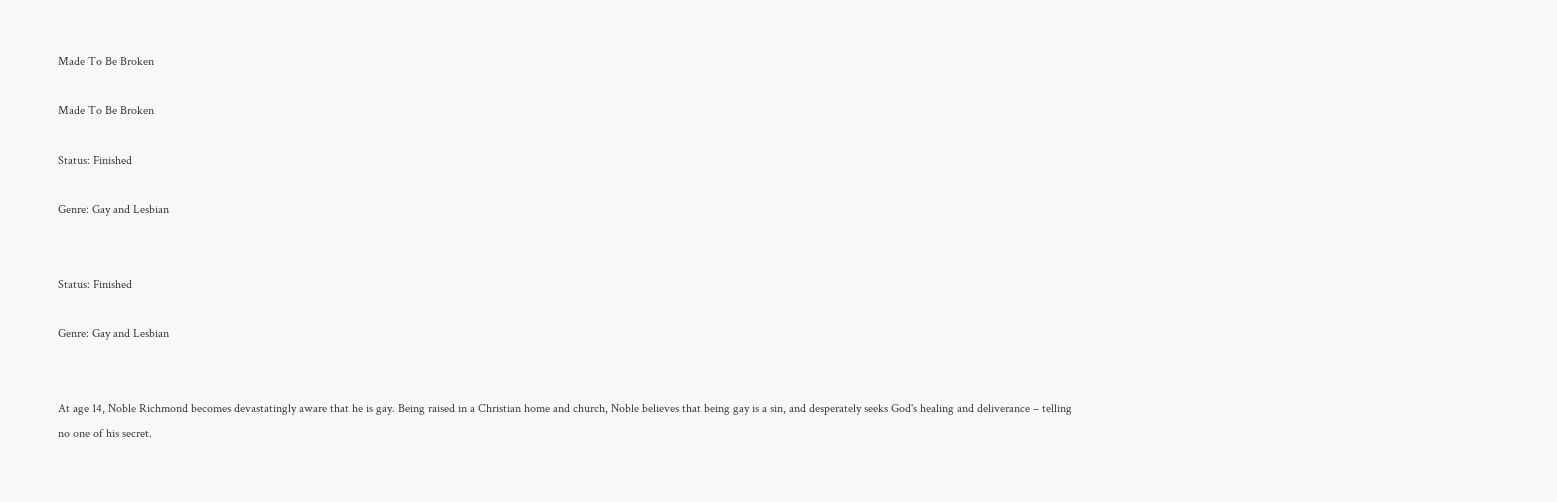Made To Be Broken

Made To Be Broken

Status: Finished

Genre: Gay and Lesbian


Status: Finished

Genre: Gay and Lesbian


At age 14, Noble Richmond becomes devastatingly aware that he is gay. Being raised in a Christian home and church, Noble believes that being gay is a sin, and desperately seeks God's healing and deliverance – telling no one of his secret.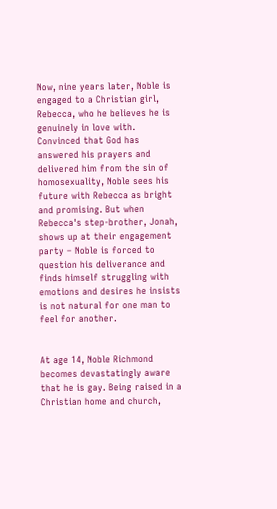Now, nine years later, Noble is engaged to a Christian girl, Rebecca, who he believes he is genuinely in love with. Convinced that God has answered his prayers and delivered him from the sin of homosexuality, Noble sees his future with Rebecca as bright and promising. But when Rebecca's step-brother, Jonah, shows up at their engagement party – Noble is forced to question his deliverance and finds himself struggling with emotions and desires he insists is not natural for one man to feel for another.


At age 14, Noble Richmond becomes devastatingly aware that he is gay. Being raised in a Christian home and church,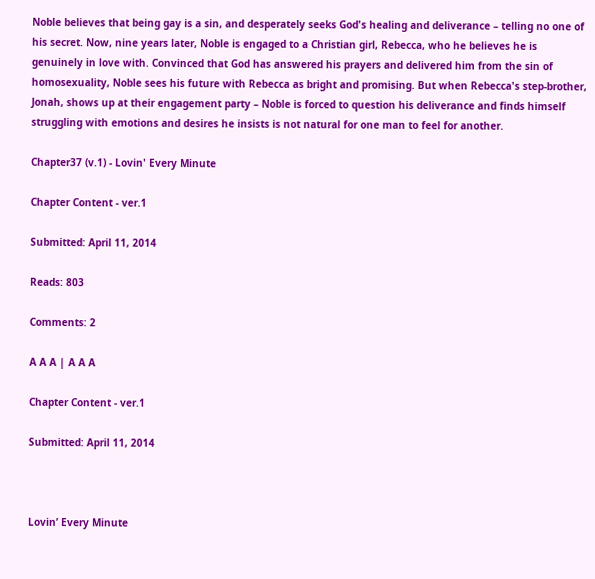Noble believes that being gay is a sin, and desperately seeks God's healing and deliverance – telling no one of his secret. Now, nine years later, Noble is engaged to a Christian girl, Rebecca, who he believes he is genuinely in love with. Convinced that God has answered his prayers and delivered him from the sin of homosexuality, Noble sees his future with Rebecca as bright and promising. But when Rebecca's step-brother, Jonah, shows up at their engagement party – Noble is forced to question his deliverance and finds himself struggling with emotions and desires he insists is not natural for one man to feel for another.

Chapter37 (v.1) - Lovin' Every Minute

Chapter Content - ver.1

Submitted: April 11, 2014

Reads: 803

Comments: 2

A A A | A A A

Chapter Content - ver.1

Submitted: April 11, 2014



Lovin’ Every Minute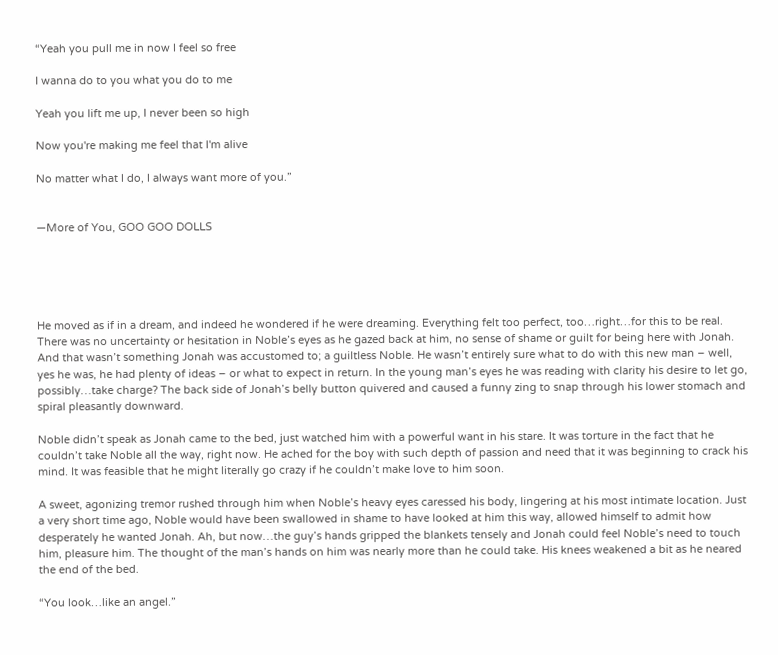“Yeah you pull me in now I feel so free

I wanna do to you what you do to me

Yeah you lift me up, I never been so high

Now you're making me feel that I'm alive

No matter what I do, I always want more of you.”


—More of You, GOO GOO DOLLS





He moved as if in a dream, and indeed he wondered if he were dreaming. Everything felt too perfect, too…right…for this to be real. There was no uncertainty or hesitation in Noble’s eyes as he gazed back at him, no sense of shame or guilt for being here with Jonah. And that wasn’t something Jonah was accustomed to; a guiltless Noble. He wasn’t entirely sure what to do with this new man – well, yes he was, he had plenty of ideas – or what to expect in return. In the young man’s eyes he was reading with clarity his desire to let go, possibly…take charge? The back side of Jonah’s belly button quivered and caused a funny zing to snap through his lower stomach and spiral pleasantly downward.

Noble didn’t speak as Jonah came to the bed, just watched him with a powerful want in his stare. It was torture in the fact that he couldn’t take Noble all the way, right now. He ached for the boy with such depth of passion and need that it was beginning to crack his mind. It was feasible that he might literally go crazy if he couldn’t make love to him soon.

A sweet, agonizing tremor rushed through him when Noble’s heavy eyes caressed his body, lingering at his most intimate location. Just a very short time ago, Noble would have been swallowed in shame to have looked at him this way, allowed himself to admit how desperately he wanted Jonah. Ah, but now…the guy’s hands gripped the blankets tensely and Jonah could feel Noble’s need to touch him, pleasure him. The thought of the man’s hands on him was nearly more than he could take. His knees weakened a bit as he neared the end of the bed.

“You look…like an angel.”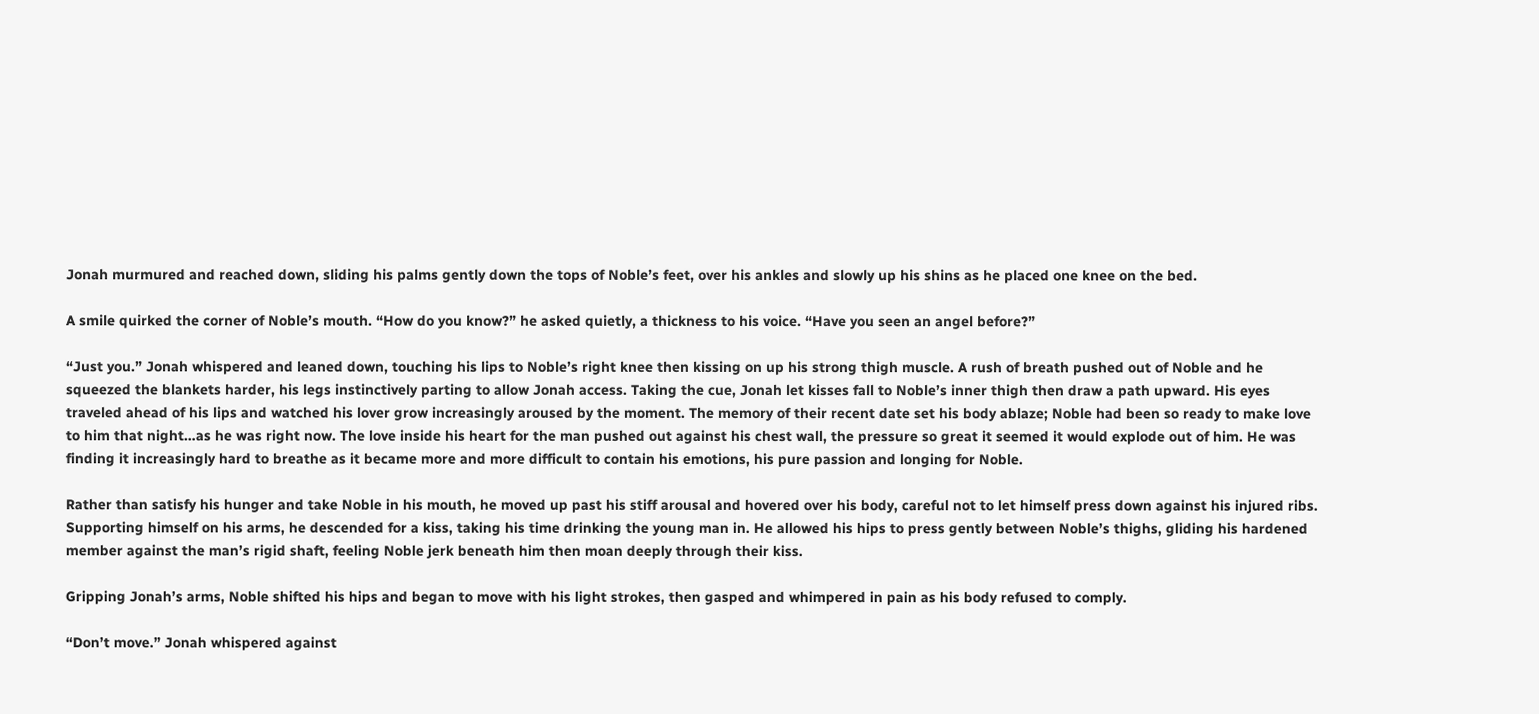Jonah murmured and reached down, sliding his palms gently down the tops of Noble’s feet, over his ankles and slowly up his shins as he placed one knee on the bed.

A smile quirked the corner of Noble’s mouth. “How do you know?” he asked quietly, a thickness to his voice. “Have you seen an angel before?”

“Just you.” Jonah whispered and leaned down, touching his lips to Noble’s right knee then kissing on up his strong thigh muscle. A rush of breath pushed out of Noble and he squeezed the blankets harder, his legs instinctively parting to allow Jonah access. Taking the cue, Jonah let kisses fall to Noble’s inner thigh then draw a path upward. His eyes traveled ahead of his lips and watched his lover grow increasingly aroused by the moment. The memory of their recent date set his body ablaze; Noble had been so ready to make love to him that night…as he was right now. The love inside his heart for the man pushed out against his chest wall, the pressure so great it seemed it would explode out of him. He was finding it increasingly hard to breathe as it became more and more difficult to contain his emotions, his pure passion and longing for Noble.

Rather than satisfy his hunger and take Noble in his mouth, he moved up past his stiff arousal and hovered over his body, careful not to let himself press down against his injured ribs. Supporting himself on his arms, he descended for a kiss, taking his time drinking the young man in. He allowed his hips to press gently between Noble’s thighs, gliding his hardened member against the man’s rigid shaft, feeling Noble jerk beneath him then moan deeply through their kiss.

Gripping Jonah’s arms, Noble shifted his hips and began to move with his light strokes, then gasped and whimpered in pain as his body refused to comply.

“Don’t move.” Jonah whispered against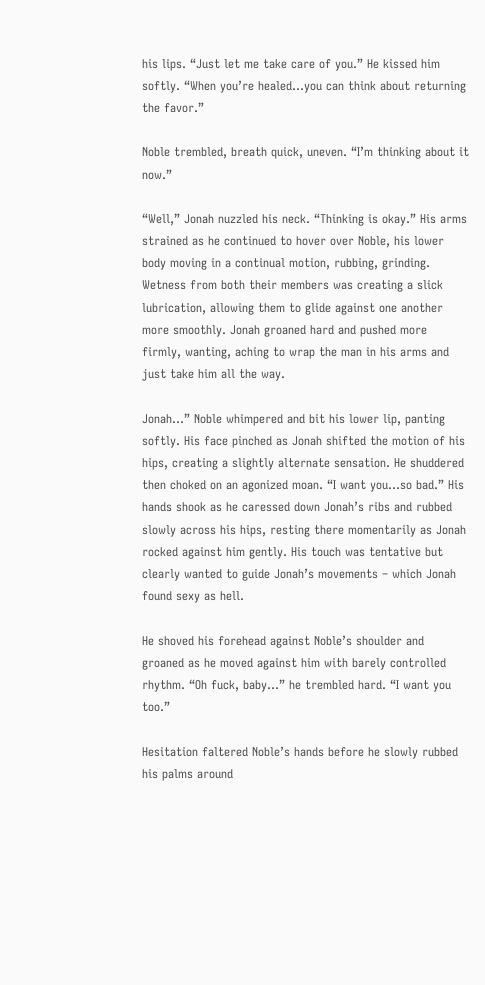his lips. “Just let me take care of you.” He kissed him softly. “When you’re healed…you can think about returning the favor.”

Noble trembled, breath quick, uneven. “I’m thinking about it now.”

“Well,” Jonah nuzzled his neck. “Thinking is okay.” His arms strained as he continued to hover over Noble, his lower body moving in a continual motion, rubbing, grinding. Wetness from both their members was creating a slick lubrication, allowing them to glide against one another more smoothly. Jonah groaned hard and pushed more firmly, wanting, aching to wrap the man in his arms and just take him all the way.

Jonah…” Noble whimpered and bit his lower lip, panting softly. His face pinched as Jonah shifted the motion of his hips, creating a slightly alternate sensation. He shuddered then choked on an agonized moan. “I want you…so bad.” His hands shook as he caressed down Jonah’s ribs and rubbed slowly across his hips, resting there momentarily as Jonah rocked against him gently. His touch was tentative but clearly wanted to guide Jonah’s movements – which Jonah found sexy as hell.

He shoved his forehead against Noble’s shoulder and groaned as he moved against him with barely controlled rhythm. “Oh fuck, baby…” he trembled hard. “I want you too.”

Hesitation faltered Noble’s hands before he slowly rubbed his palms around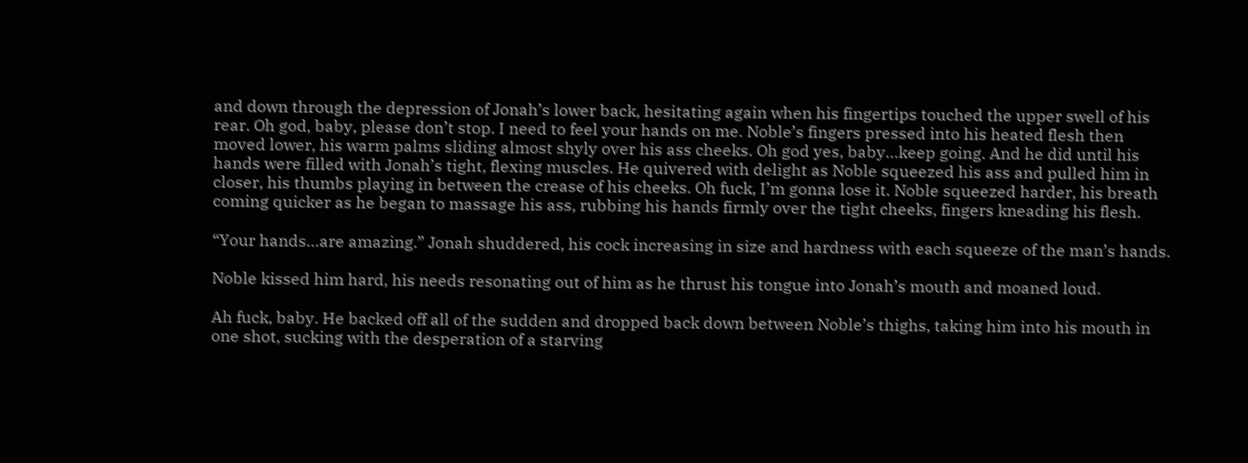and down through the depression of Jonah’s lower back, hesitating again when his fingertips touched the upper swell of his rear. Oh god, baby, please don’t stop. I need to feel your hands on me. Noble’s fingers pressed into his heated flesh then moved lower, his warm palms sliding almost shyly over his ass cheeks. Oh god yes, baby…keep going. And he did until his hands were filled with Jonah’s tight, flexing muscles. He quivered with delight as Noble squeezed his ass and pulled him in closer, his thumbs playing in between the crease of his cheeks. Oh fuck, I’m gonna lose it. Noble squeezed harder, his breath coming quicker as he began to massage his ass, rubbing his hands firmly over the tight cheeks, fingers kneading his flesh.

“Your hands…are amazing.” Jonah shuddered, his cock increasing in size and hardness with each squeeze of the man’s hands.

Noble kissed him hard, his needs resonating out of him as he thrust his tongue into Jonah’s mouth and moaned loud.

Ah fuck, baby. He backed off all of the sudden and dropped back down between Noble’s thighs, taking him into his mouth in one shot, sucking with the desperation of a starving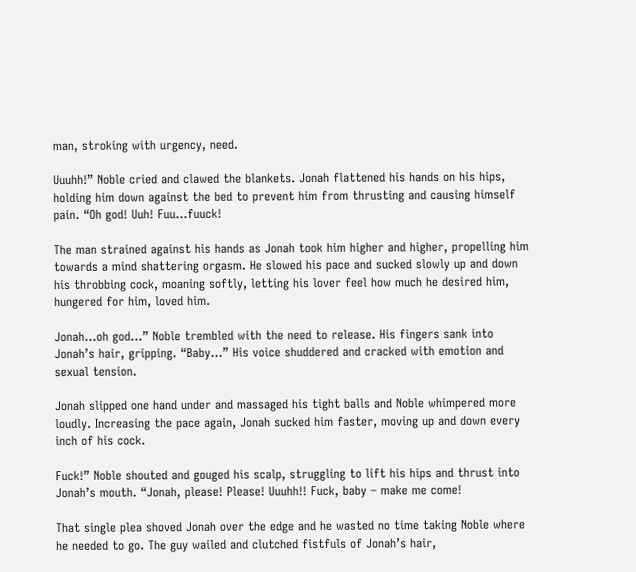man, stroking with urgency, need.

Uuuhh!” Noble cried and clawed the blankets. Jonah flattened his hands on his hips, holding him down against the bed to prevent him from thrusting and causing himself pain. “Oh god! Uuh! Fuu…fuuck!

The man strained against his hands as Jonah took him higher and higher, propelling him towards a mind shattering orgasm. He slowed his pace and sucked slowly up and down his throbbing cock, moaning softly, letting his lover feel how much he desired him, hungered for him, loved him.

Jonah…oh god…” Noble trembled with the need to release. His fingers sank into Jonah’s hair, gripping. “Baby…” His voice shuddered and cracked with emotion and sexual tension.

Jonah slipped one hand under and massaged his tight balls and Noble whimpered more loudly. Increasing the pace again, Jonah sucked him faster, moving up and down every inch of his cock.

Fuck!” Noble shouted and gouged his scalp, struggling to lift his hips and thrust into Jonah’s mouth. “Jonah, please! Please! Uuuhh!! Fuck, baby – make me come!

That single plea shoved Jonah over the edge and he wasted no time taking Noble where he needed to go. The guy wailed and clutched fistfuls of Jonah’s hair,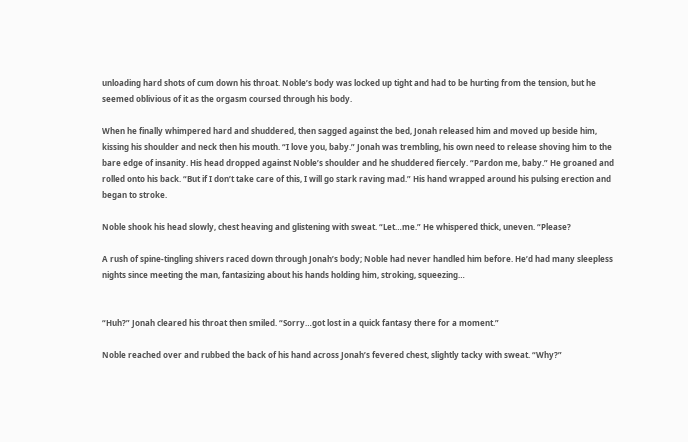unloading hard shots of cum down his throat. Noble’s body was locked up tight and had to be hurting from the tension, but he seemed oblivious of it as the orgasm coursed through his body.

When he finally whimpered hard and shuddered, then sagged against the bed, Jonah released him and moved up beside him, kissing his shoulder and neck then his mouth. “I love you, baby.” Jonah was trembling, his own need to release shoving him to the bare edge of insanity. His head dropped against Noble’s shoulder and he shuddered fiercely. “Pardon me, baby.” He groaned and rolled onto his back. “But if I don’t take care of this, I will go stark raving mad.” His hand wrapped around his pulsing erection and began to stroke.

Noble shook his head slowly, chest heaving and glistening with sweat. “Let…me.” He whispered thick, uneven. “Please?

A rush of spine-tingling shivers raced down through Jonah’s body; Noble had never handled him before. He’d had many sleepless nights since meeting the man, fantasizing about his hands holding him, stroking, squeezing…


“Huh?” Jonah cleared his throat then smiled. “Sorry…got lost in a quick fantasy there for a moment.”

Noble reached over and rubbed the back of his hand across Jonah’s fevered chest, slightly tacky with sweat. “Why?”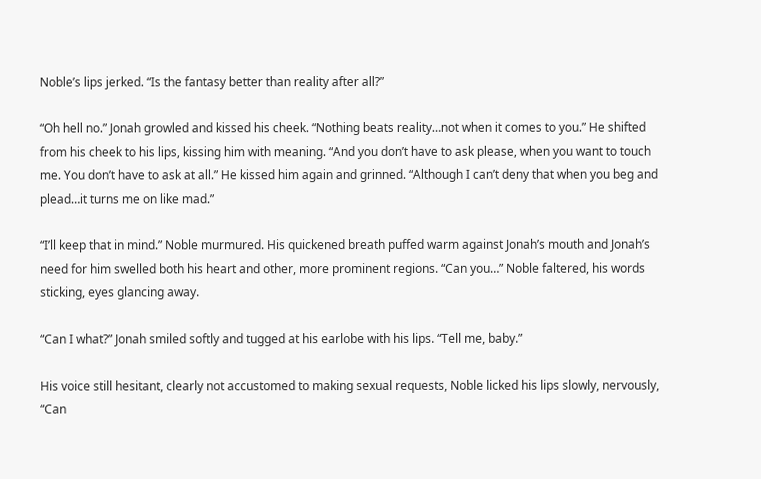Noble’s lips jerked. “Is the fantasy better than reality after all?”

“Oh hell no.” Jonah growled and kissed his cheek. “Nothing beats reality…not when it comes to you.” He shifted from his cheek to his lips, kissing him with meaning. “And you don’t have to ask please, when you want to touch me. You don’t have to ask at all.” He kissed him again and grinned. “Although I can’t deny that when you beg and plead…it turns me on like mad.”

“I’ll keep that in mind.” Noble murmured. His quickened breath puffed warm against Jonah’s mouth and Jonah’s need for him swelled both his heart and other, more prominent regions. “Can you…” Noble faltered, his words sticking, eyes glancing away.

“Can I what?” Jonah smiled softly and tugged at his earlobe with his lips. “Tell me, baby.”

His voice still hesitant, clearly not accustomed to making sexual requests, Noble licked his lips slowly, nervously, “Can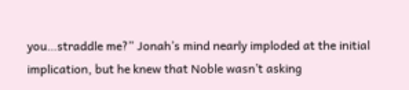you…straddle me?” Jonah’s mind nearly imploded at the initial implication, but he knew that Noble wasn’t asking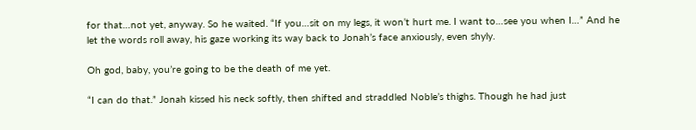for that…not yet, anyway. So he waited. “If you…sit on my legs, it won’t hurt me. I want to…see you when I…” And he let the words roll away, his gaze working its way back to Jonah’s face anxiously, even shyly.

Oh god, baby, you’re going to be the death of me yet.

“I can do that.” Jonah kissed his neck softly, then shifted and straddled Noble’s thighs. Though he had just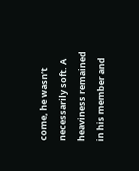come, he wasn’t necessarily soft. A heaviness remained in his member and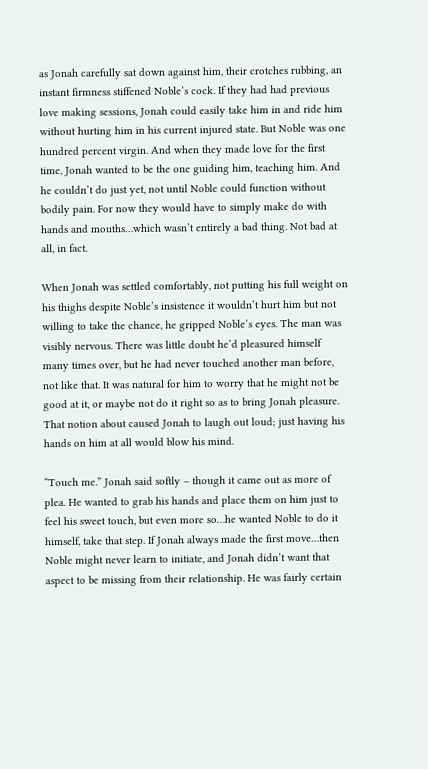as Jonah carefully sat down against him, their crotches rubbing, an instant firmness stiffened Noble’s cock. If they had had previous love making sessions, Jonah could easily take him in and ride him without hurting him in his current injured state. But Noble was one hundred percent virgin. And when they made love for the first time, Jonah wanted to be the one guiding him, teaching him. And he couldn’t do just yet, not until Noble could function without bodily pain. For now they would have to simply make do with hands and mouths…which wasn’t entirely a bad thing. Not bad at all, in fact.

When Jonah was settled comfortably, not putting his full weight on his thighs despite Noble’s insistence it wouldn’t hurt him but not willing to take the chance, he gripped Noble’s eyes. The man was visibly nervous. There was little doubt he’d pleasured himself many times over, but he had never touched another man before, not like that. It was natural for him to worry that he might not be good at it, or maybe not do it right so as to bring Jonah pleasure. That notion about caused Jonah to laugh out loud; just having his hands on him at all would blow his mind.

“Touch me.” Jonah said softly – though it came out as more of plea. He wanted to grab his hands and place them on him just to feel his sweet touch, but even more so…he wanted Noble to do it himself, take that step. If Jonah always made the first move…then Noble might never learn to initiate, and Jonah didn’t want that aspect to be missing from their relationship. He was fairly certain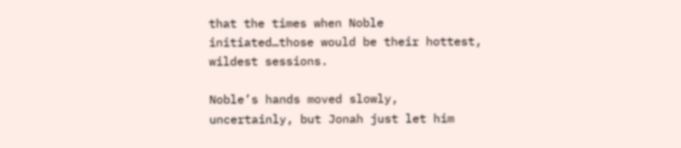that the times when Noble initiated…those would be their hottest, wildest sessions.

Noble’s hands moved slowly, uncertainly, but Jonah just let him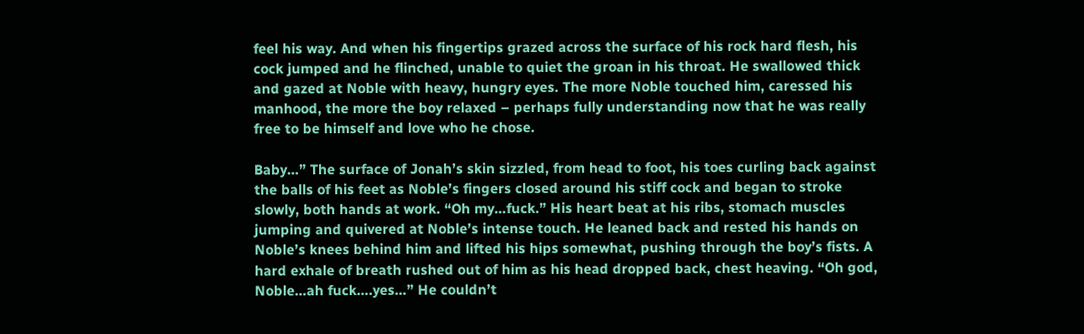feel his way. And when his fingertips grazed across the surface of his rock hard flesh, his cock jumped and he flinched, unable to quiet the groan in his throat. He swallowed thick and gazed at Noble with heavy, hungry eyes. The more Noble touched him, caressed his manhood, the more the boy relaxed – perhaps fully understanding now that he was really free to be himself and love who he chose.

Baby…” The surface of Jonah’s skin sizzled, from head to foot, his toes curling back against the balls of his feet as Noble’s fingers closed around his stiff cock and began to stroke slowly, both hands at work. “Oh my…fuck.” His heart beat at his ribs, stomach muscles jumping and quivered at Noble’s intense touch. He leaned back and rested his hands on Noble’s knees behind him and lifted his hips somewhat, pushing through the boy’s fists. A hard exhale of breath rushed out of him as his head dropped back, chest heaving. “Oh god, Noble…ah fuck….yes…” He couldn’t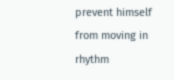prevent himself from moving in rhythm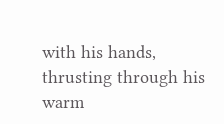with his hands, thrusting through his warm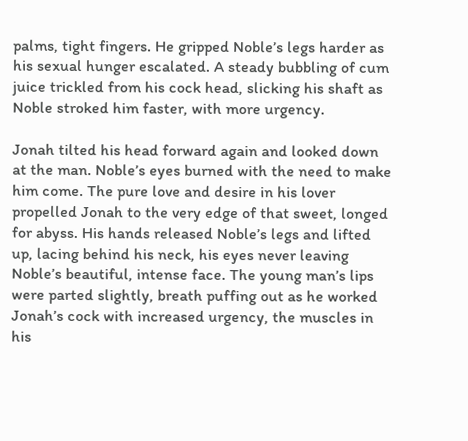palms, tight fingers. He gripped Noble’s legs harder as his sexual hunger escalated. A steady bubbling of cum juice trickled from his cock head, slicking his shaft as Noble stroked him faster, with more urgency.

Jonah tilted his head forward again and looked down at the man. Noble’s eyes burned with the need to make him come. The pure love and desire in his lover propelled Jonah to the very edge of that sweet, longed for abyss. His hands released Noble’s legs and lifted up, lacing behind his neck, his eyes never leaving Noble’s beautiful, intense face. The young man’s lips were parted slightly, breath puffing out as he worked Jonah’s cock with increased urgency, the muscles in his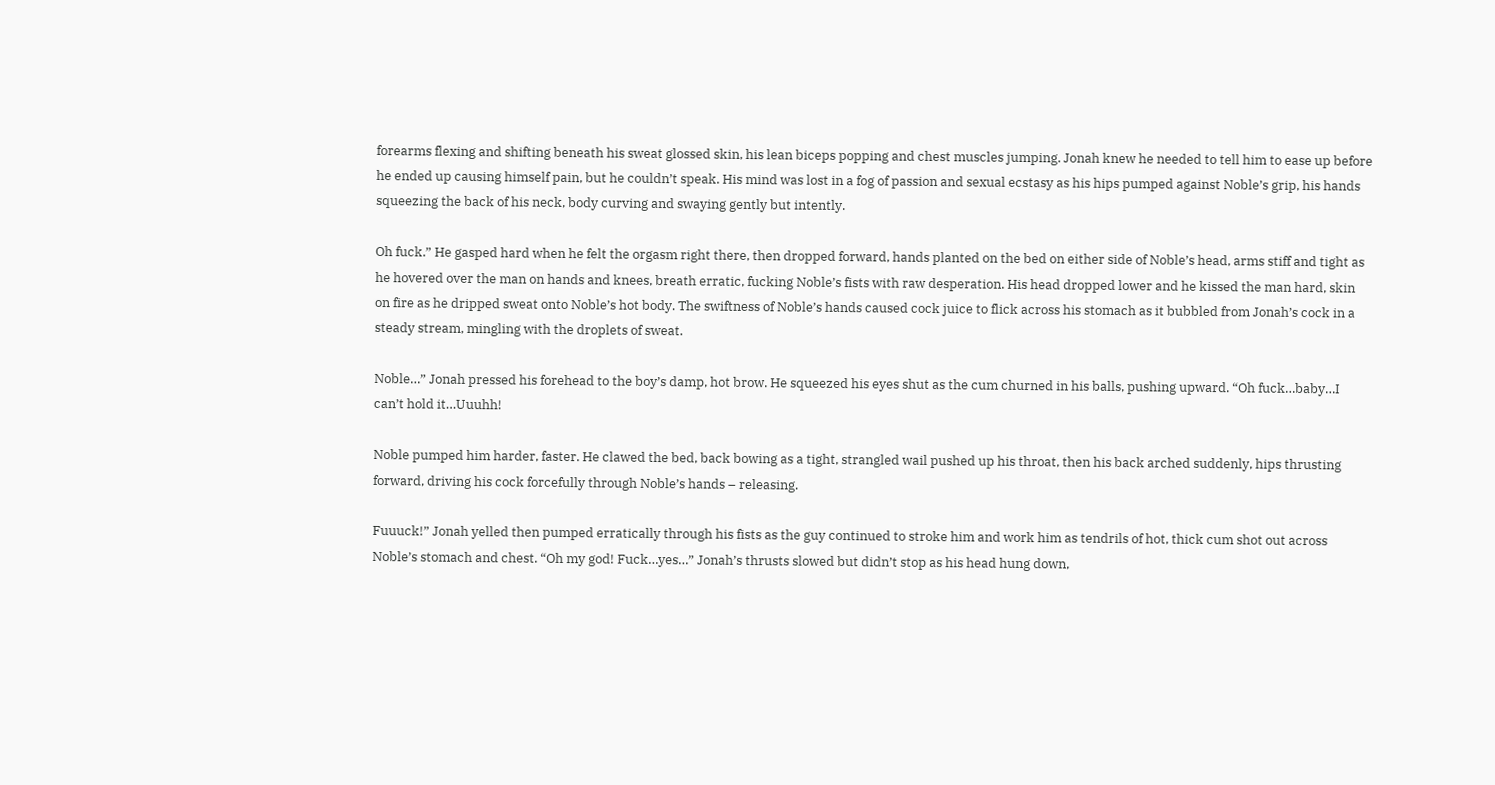forearms flexing and shifting beneath his sweat glossed skin, his lean biceps popping and chest muscles jumping. Jonah knew he needed to tell him to ease up before he ended up causing himself pain, but he couldn’t speak. His mind was lost in a fog of passion and sexual ecstasy as his hips pumped against Noble’s grip, his hands squeezing the back of his neck, body curving and swaying gently but intently.

Oh fuck.” He gasped hard when he felt the orgasm right there, then dropped forward, hands planted on the bed on either side of Noble’s head, arms stiff and tight as he hovered over the man on hands and knees, breath erratic, fucking Noble’s fists with raw desperation. His head dropped lower and he kissed the man hard, skin on fire as he dripped sweat onto Noble’s hot body. The swiftness of Noble’s hands caused cock juice to flick across his stomach as it bubbled from Jonah’s cock in a steady stream, mingling with the droplets of sweat.

Noble…” Jonah pressed his forehead to the boy’s damp, hot brow. He squeezed his eyes shut as the cum churned in his balls, pushing upward. “Oh fuck…baby…I can’t hold it…Uuuhh!

Noble pumped him harder, faster. He clawed the bed, back bowing as a tight, strangled wail pushed up his throat, then his back arched suddenly, hips thrusting forward, driving his cock forcefully through Noble’s hands – releasing.

Fuuuck!” Jonah yelled then pumped erratically through his fists as the guy continued to stroke him and work him as tendrils of hot, thick cum shot out across Noble’s stomach and chest. “Oh my god! Fuck…yes…” Jonah’s thrusts slowed but didn’t stop as his head hung down,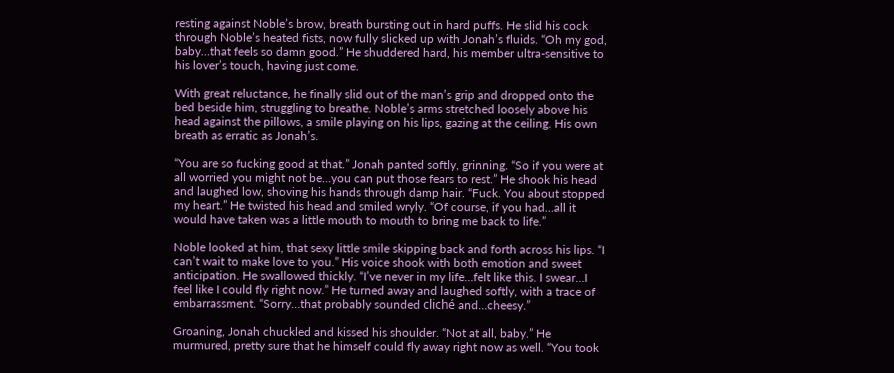resting against Noble’s brow, breath bursting out in hard puffs. He slid his cock through Noble’s heated fists, now fully slicked up with Jonah’s fluids. “Oh my god, baby…that feels so damn good.” He shuddered hard, his member ultra-sensitive to his lover’s touch, having just come.

With great reluctance, he finally slid out of the man’s grip and dropped onto the bed beside him, struggling to breathe. Noble’s arms stretched loosely above his head against the pillows, a smile playing on his lips, gazing at the ceiling. His own breath as erratic as Jonah’s.

“You are so fucking good at that.” Jonah panted softly, grinning. “So if you were at all worried you might not be…you can put those fears to rest.” He shook his head and laughed low, shoving his hands through damp hair. “Fuck. You about stopped my heart.” He twisted his head and smiled wryly. “Of course, if you had…all it would have taken was a little mouth to mouth to bring me back to life.”

Noble looked at him, that sexy little smile skipping back and forth across his lips. “I can’t wait to make love to you.” His voice shook with both emotion and sweet anticipation. He swallowed thickly. “I’ve never in my life…felt like this. I swear…I feel like I could fly right now.” He turned away and laughed softly, with a trace of embarrassment. “Sorry…that probably sounded cliché and…cheesy.”

Groaning, Jonah chuckled and kissed his shoulder. “Not at all, baby.” He murmured, pretty sure that he himself could fly away right now as well. “You took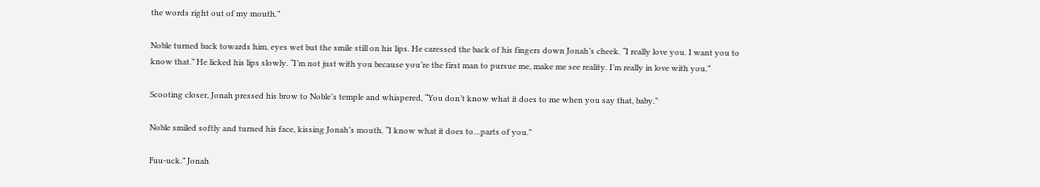the words right out of my mouth.”

Noble turned back towards him, eyes wet but the smile still on his lips. He caressed the back of his fingers down Jonah’s cheek. “I really love you. I want you to know that.” He licked his lips slowly. “I’m not just with you because you’re the first man to pursue me, make me see reality. I’m really in love with you.”

Scooting closer, Jonah pressed his brow to Noble’s temple and whispered, “You don’t know what it does to me when you say that, baby.”

Noble smiled softly and turned his face, kissing Jonah’s mouth. “I know what it does to…parts of you.”

Fuu-uck.” Jonah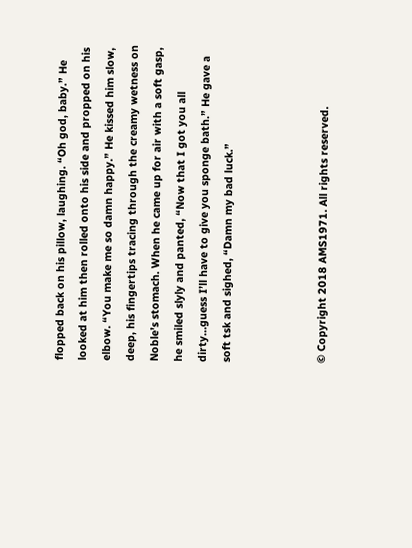flopped back on his pillow, laughing. “Oh god, baby.” He looked at him then rolled onto his side and propped on his elbow. “You make me so damn happy.” He kissed him slow, deep, his fingertips tracing through the creamy wetness on Noble’s stomach. When he came up for air with a soft gasp, he smiled slyly and panted, “Now that I got you all dirty…guess I’ll have to give you sponge bath.” He gave a soft tsk and sighed, “Damn my bad luck.”



© Copyright 2018 AMS1971. All rights reserved.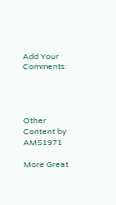Add Your Comments:




Other Content by AMS1971

More Great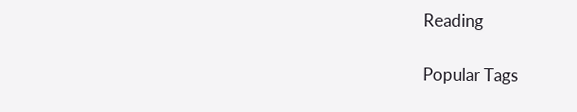Reading

Popular Tags